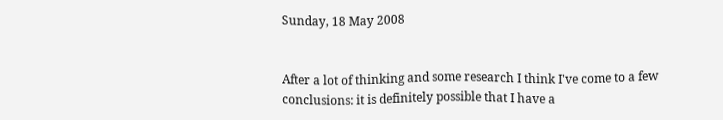Sunday, 18 May 2008


After a lot of thinking and some research I think I've come to a few conclusions: it is definitely possible that I have a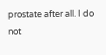prostate after all. I do not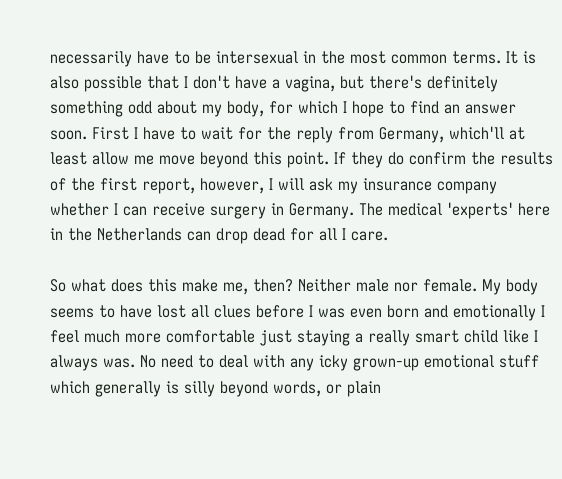necessarily have to be intersexual in the most common terms. It is also possible that I don't have a vagina, but there's definitely something odd about my body, for which I hope to find an answer soon. First I have to wait for the reply from Germany, which'll at least allow me move beyond this point. If they do confirm the results of the first report, however, I will ask my insurance company whether I can receive surgery in Germany. The medical 'experts' here in the Netherlands can drop dead for all I care.

So what does this make me, then? Neither male nor female. My body seems to have lost all clues before I was even born and emotionally I feel much more comfortable just staying a really smart child like I always was. No need to deal with any icky grown-up emotional stuff which generally is silly beyond words, or plain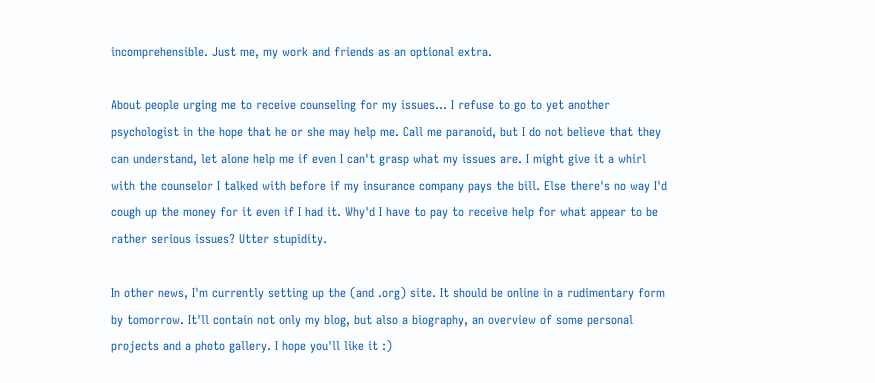incomprehensible. Just me, my work and friends as an optional extra.

About people urging me to receive counseling for my issues... I refuse to go to yet another psychologist in the hope that he or she may help me. Call me paranoid, but I do not believe that they can understand, let alone help me if even I can't grasp what my issues are. I might give it a whirl with the counselor I talked with before if my insurance company pays the bill. Else there's no way I'd cough up the money for it even if I had it. Why'd I have to pay to receive help for what appear to be rather serious issues? Utter stupidity.

In other news, I'm currently setting up the (and .org) site. It should be online in a rudimentary form by tomorrow. It'll contain not only my blog, but also a biography, an overview of some personal projects and a photo gallery. I hope you'll like it :)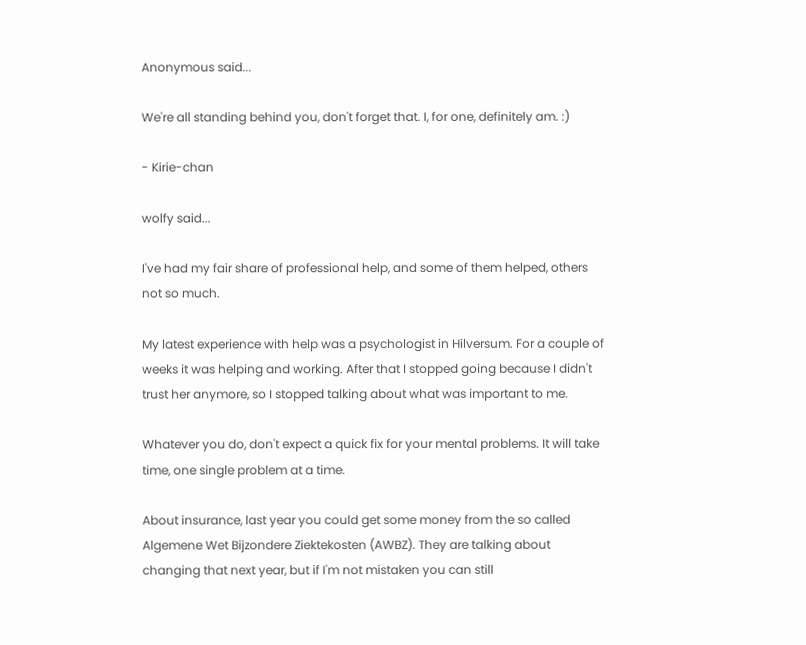Anonymous said...

We're all standing behind you, don't forget that. I, for one, definitely am. :)

- Kirie-chan

wolfy said...

I've had my fair share of professional help, and some of them helped, others not so much.

My latest experience with help was a psychologist in Hilversum. For a couple of weeks it was helping and working. After that I stopped going because I didn't trust her anymore, so I stopped talking about what was important to me.

Whatever you do, don't expect a quick fix for your mental problems. It will take time, one single problem at a time.

About insurance, last year you could get some money from the so called Algemene Wet Bijzondere Ziektekosten (AWBZ). They are talking about changing that next year, but if I'm not mistaken you can still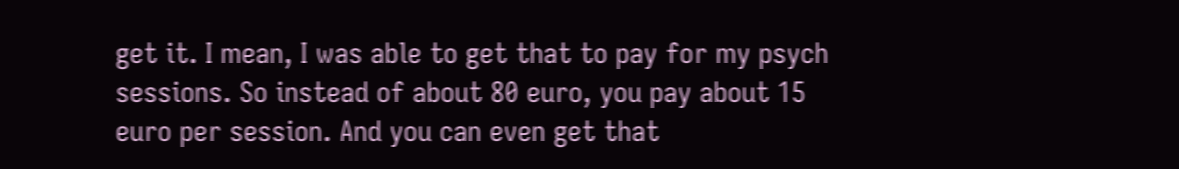get it. I mean, I was able to get that to pay for my psych sessions. So instead of about 80 euro, you pay about 15 euro per session. And you can even get that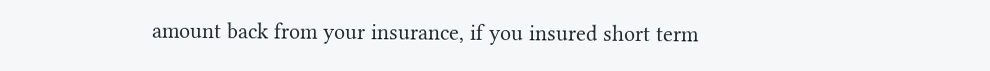amount back from your insurance, if you insured short term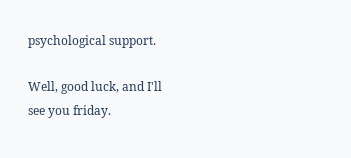psychological support.

Well, good luck, and I'll see you friday.